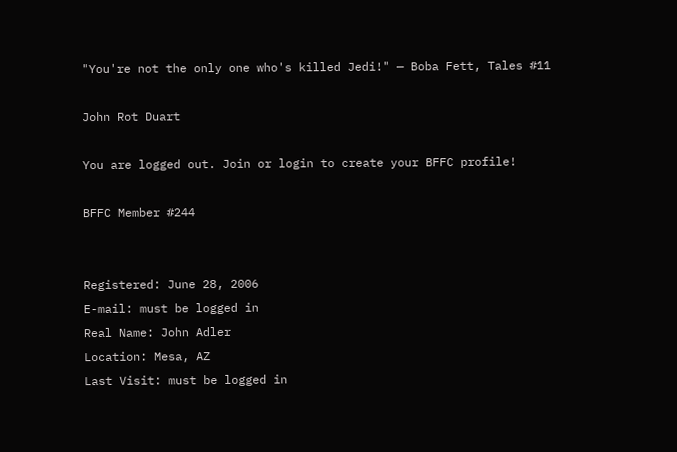"You're not the only one who's killed Jedi!" — Boba Fett, Tales #11

John Rot Duart

You are logged out. Join or login to create your BFFC profile!

BFFC Member #244


Registered: June 28, 2006
E-mail: must be logged in
Real Name: John Adler
Location: Mesa, AZ
Last Visit: must be logged in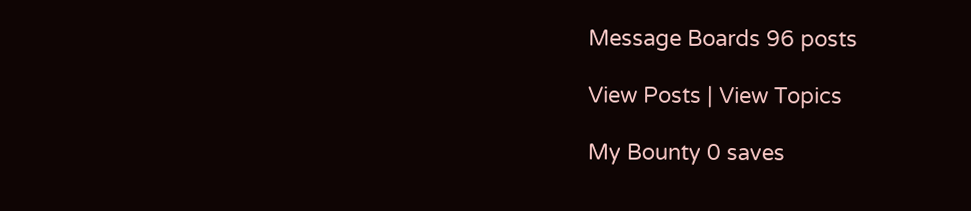Message Boards 96 posts

View Posts | View Topics

My Bounty 0 saves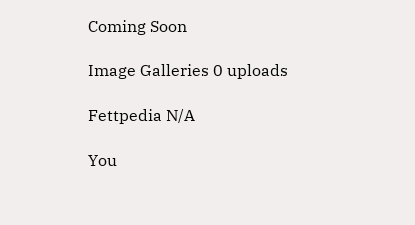Coming Soon

Image Galleries 0 uploads

Fettpedia N/A

You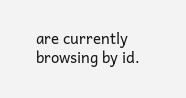are currently browsing by id.